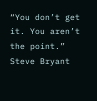“You don’t get it. You aren’t the point.”
Steve Bryant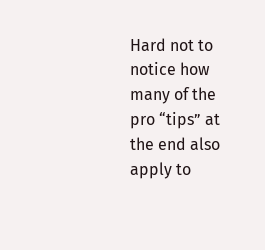Hard not to notice how many of the pro “tips” at the end also apply to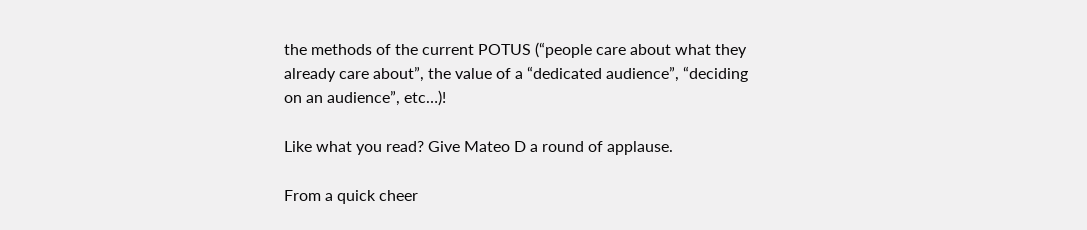the methods of the current POTUS (“people care about what they already care about”, the value of a “dedicated audience”, “deciding on an audience”, etc…)!

Like what you read? Give Mateo D a round of applause.

From a quick cheer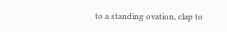to a standing ovation, clap to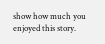show how much you enjoyed this story.